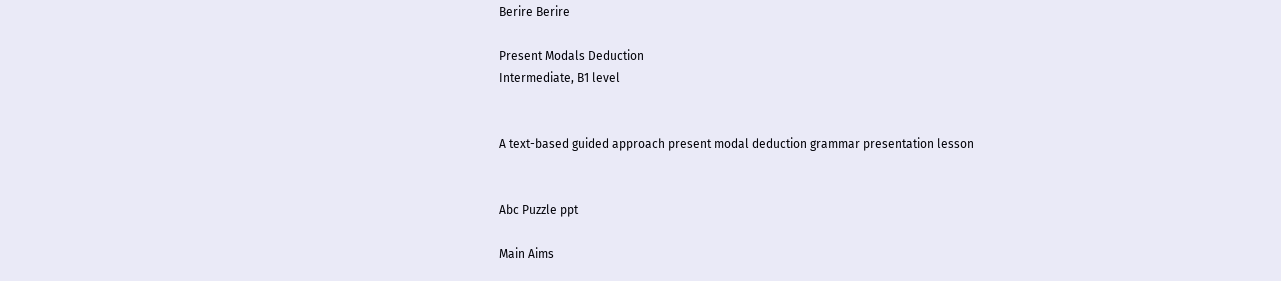Berire Berire

Present Modals Deduction
Intermediate, B1 level


A text-based guided approach present modal deduction grammar presentation lesson


Abc Puzzle ppt

Main Aims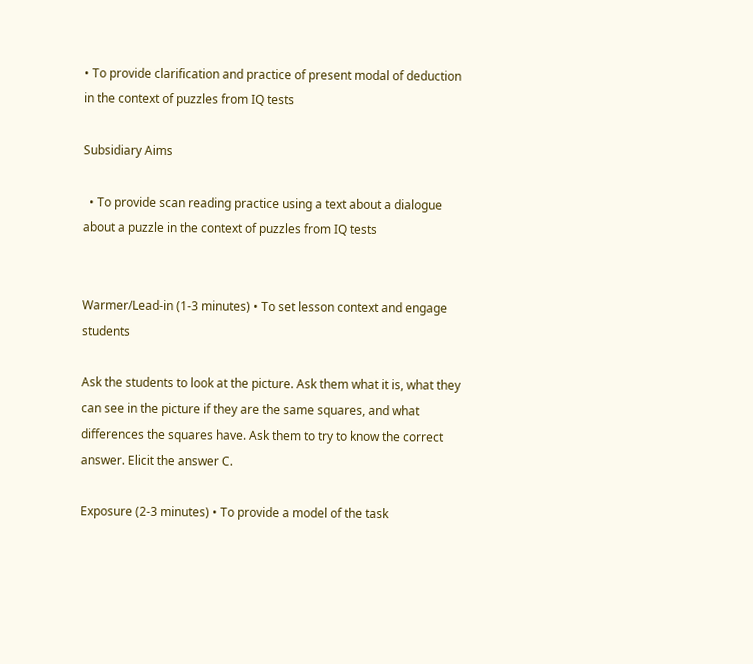• To provide clarification and practice of present modal of deduction in the context of puzzles from IQ tests

Subsidiary Aims

  • To provide scan reading practice using a text about a dialogue about a puzzle in the context of puzzles from IQ tests


Warmer/Lead-in (1-3 minutes) • To set lesson context and engage students

Ask the students to look at the picture. Ask them what it is, what they can see in the picture if they are the same squares, and what differences the squares have. Ask them to try to know the correct answer. Elicit the answer C.

Exposure (2-3 minutes) • To provide a model of the task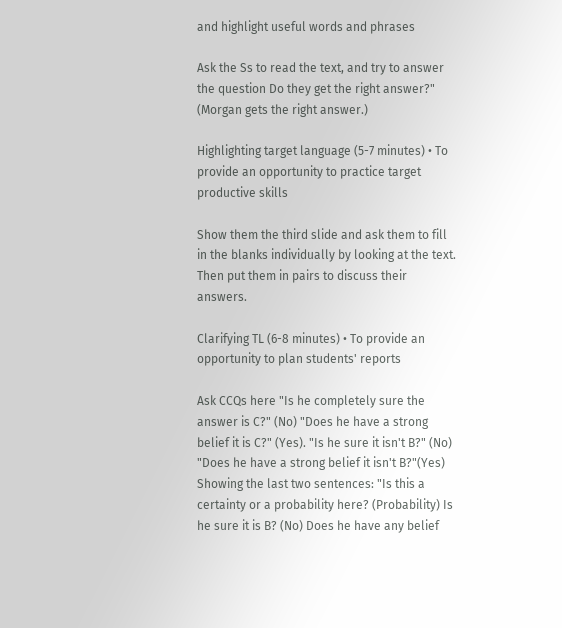and highlight useful words and phrases

Ask the Ss to read the text, and try to answer the question Do they get the right answer?" (Morgan gets the right answer.)

Highlighting target language (5-7 minutes) • To provide an opportunity to practice target productive skills

Show them the third slide and ask them to fill in the blanks individually by looking at the text. Then put them in pairs to discuss their answers.

Clarifying TL (6-8 minutes) • To provide an opportunity to plan students' reports

Ask CCQs here "Is he completely sure the answer is C?" (No) "Does he have a strong belief it is C?" (Yes). "Is he sure it isn't B?" (No) "Does he have a strong belief it isn't B?"(Yes) Showing the last two sentences: "Is this a certainty or a probability here? (Probability) Is he sure it is B? (No) Does he have any belief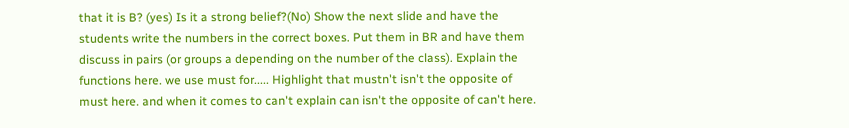that it is B? (yes) Is it a strong belief?(No) Show the next slide and have the students write the numbers in the correct boxes. Put them in BR and have them discuss in pairs (or groups a depending on the number of the class). Explain the functions here. we use must for..... Highlight that mustn't isn't the opposite of must here. and when it comes to can't explain can isn't the opposite of can't here.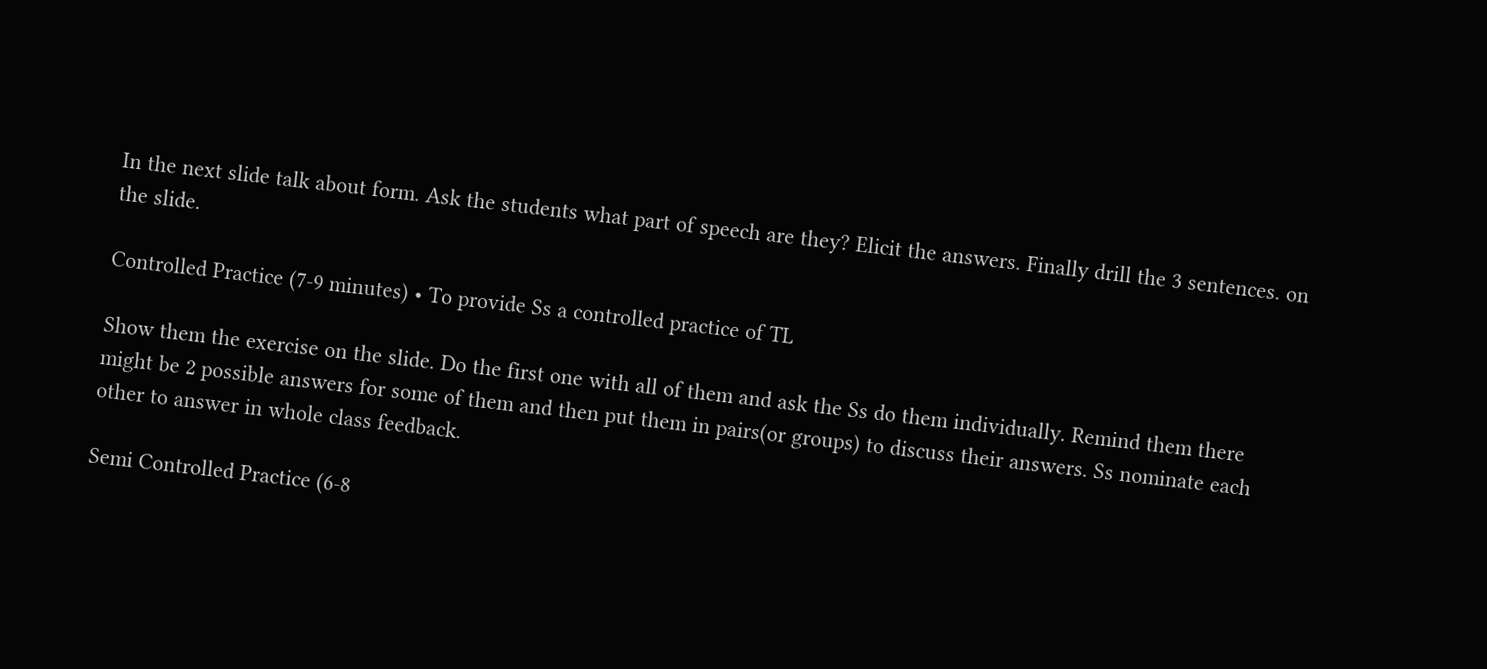In the next slide talk about form. Ask the students what part of speech are they? Elicit the answers. Finally drill the 3 sentences. on the slide.

Controlled Practice (7-9 minutes) • To provide Ss a controlled practice of TL

Show them the exercise on the slide. Do the first one with all of them and ask the Ss do them individually. Remind them there might be 2 possible answers for some of them and then put them in pairs(or groups) to discuss their answers. Ss nominate each other to answer in whole class feedback.

Semi Controlled Practice (6-8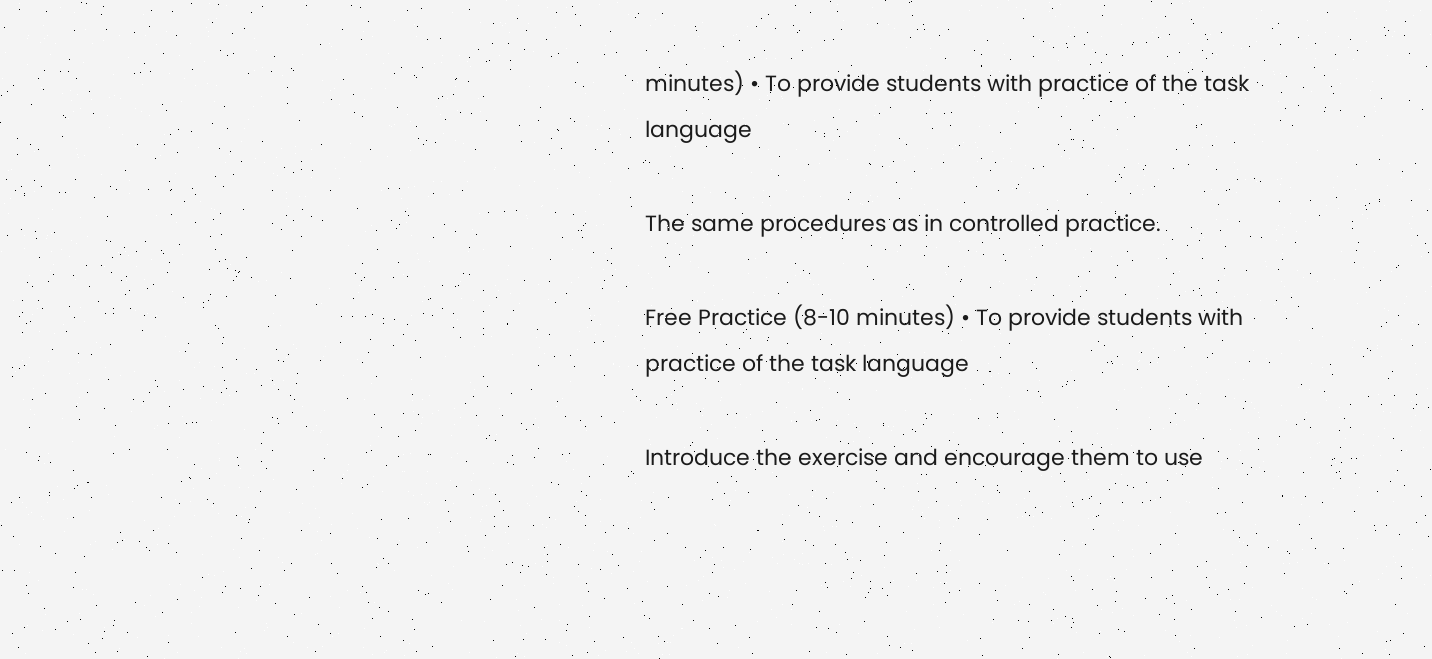minutes) • To provide students with practice of the task language

The same procedures as in controlled practice.

Free Practice (8-10 minutes) • To provide students with practice of the task language

Introduce the exercise and encourage them to use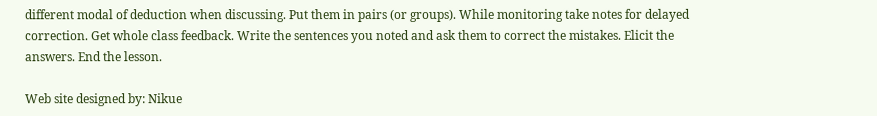different modal of deduction when discussing. Put them in pairs (or groups). While monitoring take notes for delayed correction. Get whole class feedback. Write the sentences you noted and ask them to correct the mistakes. Elicit the answers. End the lesson.

Web site designed by: Nikue